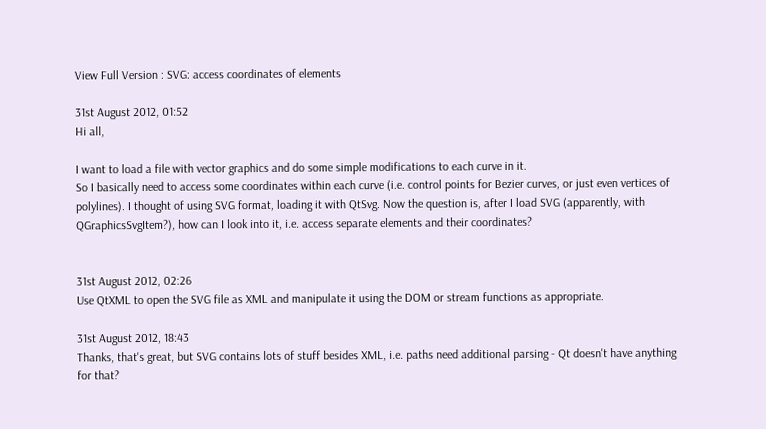View Full Version : SVG: access coordinates of elements

31st August 2012, 01:52
Hi all,

I want to load a file with vector graphics and do some simple modifications to each curve in it.
So I basically need to access some coordinates within each curve (i.e. control points for Bezier curves, or just even vertices of polylines). I thought of using SVG format, loading it with QtSvg. Now the question is, after I load SVG (apparently, with QGraphicsSvgItem?), how can I look into it, i.e. access separate elements and their coordinates?


31st August 2012, 02:26
Use QtXML to open the SVG file as XML and manipulate it using the DOM or stream functions as appropriate.

31st August 2012, 18:43
Thanks, that's great, but SVG contains lots of stuff besides XML, i.e. paths need additional parsing - Qt doesn't have anything for that?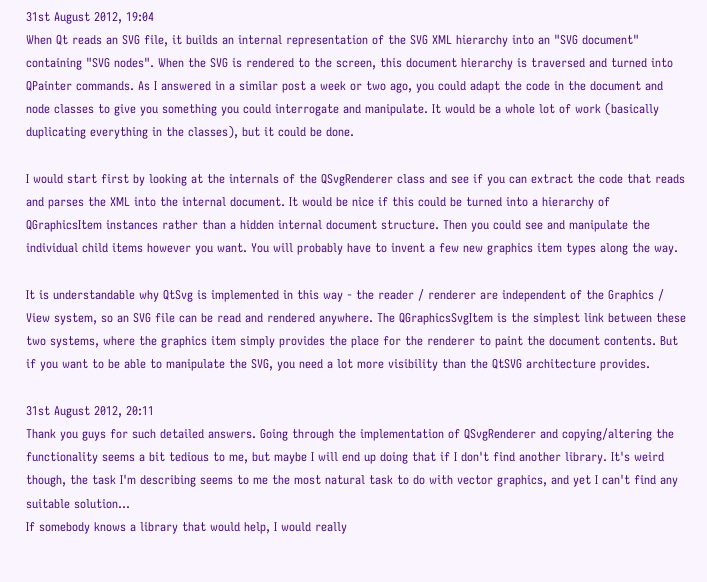31st August 2012, 19:04
When Qt reads an SVG file, it builds an internal representation of the SVG XML hierarchy into an "SVG document" containing "SVG nodes". When the SVG is rendered to the screen, this document hierarchy is traversed and turned into QPainter commands. As I answered in a similar post a week or two ago, you could adapt the code in the document and node classes to give you something you could interrogate and manipulate. It would be a whole lot of work (basically duplicating everything in the classes), but it could be done.

I would start first by looking at the internals of the QSvgRenderer class and see if you can extract the code that reads and parses the XML into the internal document. It would be nice if this could be turned into a hierarchy of QGraphicsItem instances rather than a hidden internal document structure. Then you could see and manipulate the individual child items however you want. You will probably have to invent a few new graphics item types along the way.

It is understandable why QtSvg is implemented in this way - the reader / renderer are independent of the Graphics / View system, so an SVG file can be read and rendered anywhere. The QGraphicsSvgItem is the simplest link between these two systems, where the graphics item simply provides the place for the renderer to paint the document contents. But if you want to be able to manipulate the SVG, you need a lot more visibility than the QtSVG architecture provides.

31st August 2012, 20:11
Thank you guys for such detailed answers. Going through the implementation of QSvgRenderer and copying/altering the functionality seems a bit tedious to me, but maybe I will end up doing that if I don't find another library. It's weird though, the task I'm describing seems to me the most natural task to do with vector graphics, and yet I can't find any suitable solution...
If somebody knows a library that would help, I would really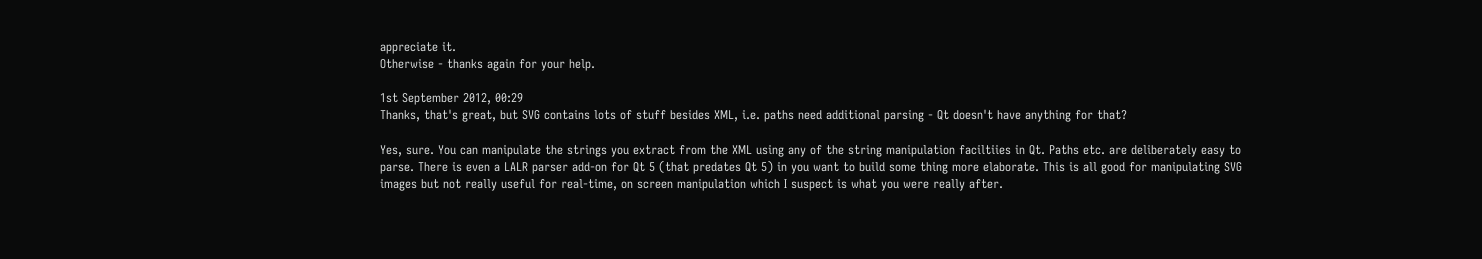appreciate it.
Otherwise - thanks again for your help.

1st September 2012, 00:29
Thanks, that's great, but SVG contains lots of stuff besides XML, i.e. paths need additional parsing - Qt doesn't have anything for that?

Yes, sure. You can manipulate the strings you extract from the XML using any of the string manipulation faciltiies in Qt. Paths etc. are deliberately easy to parse. There is even a LALR parser add-on for Qt 5 (that predates Qt 5) in you want to build some thing more elaborate. This is all good for manipulating SVG images but not really useful for real-time, on screen manipulation which I suspect is what you were really after.